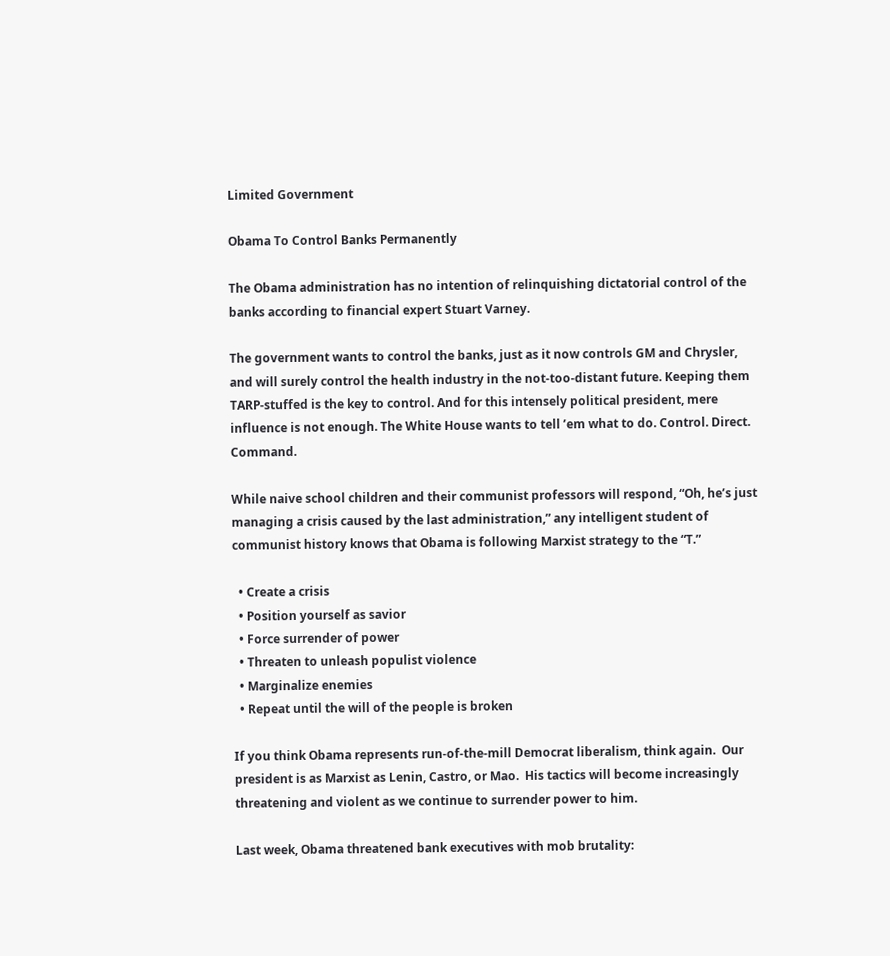Limited Government

Obama To Control Banks Permanently

The Obama administration has no intention of relinquishing dictatorial control of the banks according to financial expert Stuart Varney.

The government wants to control the banks, just as it now controls GM and Chrysler, and will surely control the health industry in the not-too-distant future. Keeping them TARP-stuffed is the key to control. And for this intensely political president, mere influence is not enough. The White House wants to tell ’em what to do. Control. Direct. Command.

While naive school children and their communist professors will respond, “Oh, he’s just managing a crisis caused by the last administration,” any intelligent student of communist history knows that Obama is following Marxist strategy to the “T.”

  • Create a crisis
  • Position yourself as savior
  • Force surrender of power
  • Threaten to unleash populist violence
  • Marginalize enemies
  • Repeat until the will of the people is broken

If you think Obama represents run-of-the-mill Democrat liberalism, think again.  Our president is as Marxist as Lenin, Castro, or Mao.  His tactics will become increasingly threatening and violent as we continue to surrender power to him.

Last week, Obama threatened bank executives with mob brutality: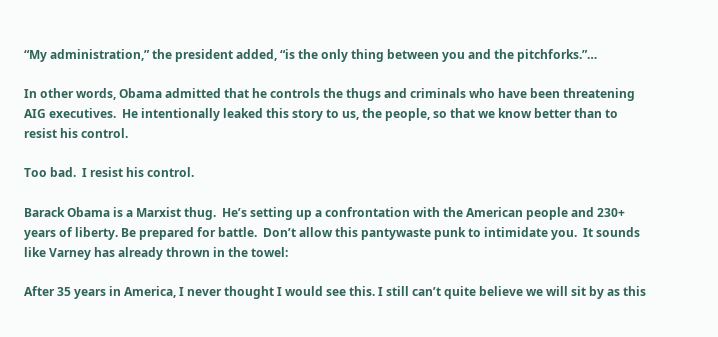“My administration,” the president added, “is the only thing between you and the pitchforks.”…

In other words, Obama admitted that he controls the thugs and criminals who have been threatening AIG executives.  He intentionally leaked this story to us, the people, so that we know better than to resist his control.

Too bad.  I resist his control.

Barack Obama is a Marxist thug.  He’s setting up a confrontation with the American people and 230+ years of liberty. Be prepared for battle.  Don’t allow this pantywaste punk to intimidate you.  It sounds like Varney has already thrown in the towel:

After 35 years in America, I never thought I would see this. I still can’t quite believe we will sit by as this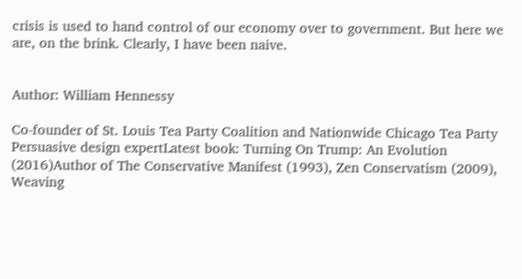crisis is used to hand control of our economy over to government. But here we are, on the brink. Clearly, I have been naive.


Author: William Hennessy

Co-founder of St. Louis Tea Party Coalition and Nationwide Chicago Tea Party Persuasive design expertLatest book: Turning On Trump: An Evolution (2016)Author of The Conservative Manifest (1993), Zen Conservatism (2009), Weaving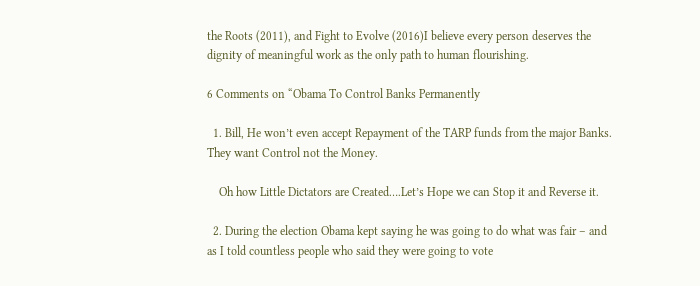the Roots (2011), and Fight to Evolve (2016)I believe every person deserves the dignity of meaningful work as the only path to human flourishing.

6 Comments on “Obama To Control Banks Permanently

  1. Bill, He won’t even accept Repayment of the TARP funds from the major Banks. They want Control not the Money.

    Oh how Little Dictators are Created….Let’s Hope we can Stop it and Reverse it.

  2. During the election Obama kept saying he was going to do what was fair – and as I told countless people who said they were going to vote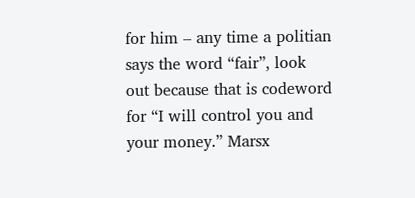for him – any time a politian says the word “fair”, look out because that is codeword for “I will control you and your money.” Marsx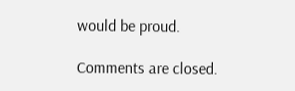would be proud.

Comments are closed.